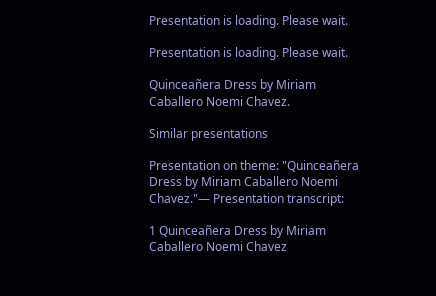Presentation is loading. Please wait.

Presentation is loading. Please wait.

Quinceañera Dress by Miriam Caballero Noemi Chavez.

Similar presentations

Presentation on theme: "Quinceañera Dress by Miriam Caballero Noemi Chavez."— Presentation transcript:

1 Quinceañera Dress by Miriam Caballero Noemi Chavez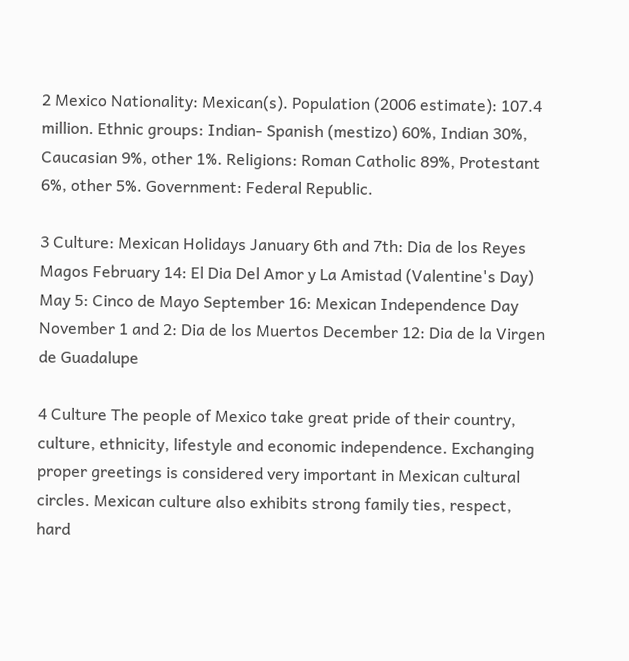2 Mexico Nationality: Mexican(s). Population (2006 estimate): 107.4 million. Ethnic groups: Indian- Spanish (mestizo) 60%, Indian 30%, Caucasian 9%, other 1%. Religions: Roman Catholic 89%, Protestant 6%, other 5%. Government: Federal Republic.

3 Culture: Mexican Holidays January 6th and 7th: Dia de los Reyes Magos February 14: El Dia Del Amor y La Amistad (Valentine's Day) May 5: Cinco de Mayo September 16: Mexican Independence Day November 1 and 2: Dia de los Muertos December 12: Dia de la Virgen de Guadalupe

4 Culture The people of Mexico take great pride of their country, culture, ethnicity, lifestyle and economic independence. Exchanging proper greetings is considered very important in Mexican cultural circles. Mexican culture also exhibits strong family ties, respect, hard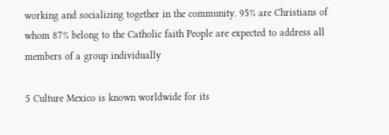working and socializing together in the community. 95% are Christians of whom 87% belong to the Catholic faith People are expected to address all members of a group individually

5 Culture Mexico is known worldwide for its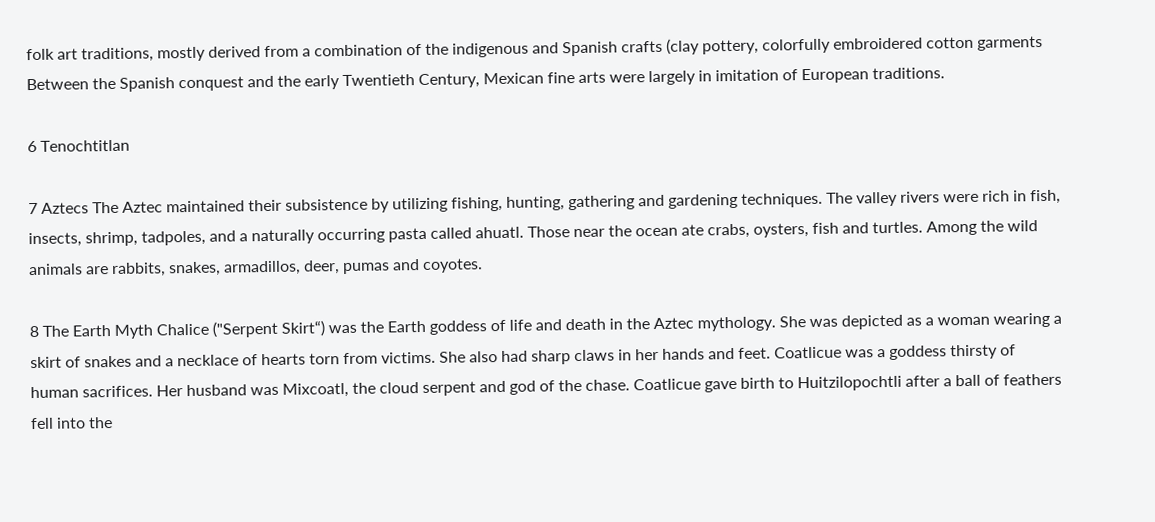folk art traditions, mostly derived from a combination of the indigenous and Spanish crafts (clay pottery, colorfully embroidered cotton garments Between the Spanish conquest and the early Twentieth Century, Mexican fine arts were largely in imitation of European traditions.

6 Tenochtitlan

7 Aztecs The Aztec maintained their subsistence by utilizing fishing, hunting, gathering and gardening techniques. The valley rivers were rich in fish, insects, shrimp, tadpoles, and a naturally occurring pasta called ahuatl. Those near the ocean ate crabs, oysters, fish and turtles. Among the wild animals are rabbits, snakes, armadillos, deer, pumas and coyotes.

8 The Earth Myth Chalice ("Serpent Skirt“) was the Earth goddess of life and death in the Aztec mythology. She was depicted as a woman wearing a skirt of snakes and a necklace of hearts torn from victims. She also had sharp claws in her hands and feet. Coatlicue was a goddess thirsty of human sacrifices. Her husband was Mixcoatl, the cloud serpent and god of the chase. Coatlicue gave birth to Huitzilopochtli after a ball of feathers fell into the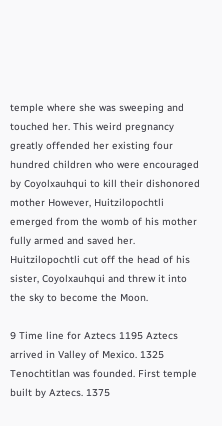temple where she was sweeping and touched her. This weird pregnancy greatly offended her existing four hundred children who were encouraged by Coyolxauhqui to kill their dishonored mother However, Huitzilopochtli emerged from the womb of his mother fully armed and saved her. Huitzilopochtli cut off the head of his sister, Coyolxauhqui and threw it into the sky to become the Moon.

9 Time line for Aztecs 1195 Aztecs arrived in Valley of Mexico. 1325 Tenochtitlan was founded. First temple built by Aztecs. 1375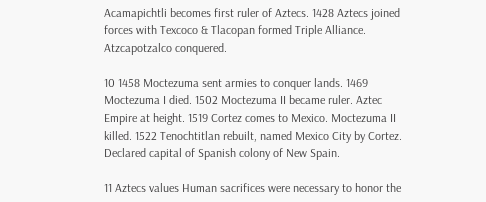Acamapichtli becomes first ruler of Aztecs. 1428 Aztecs joined forces with Texcoco & Tlacopan formed Triple Alliance. Atzcapotzalco conquered.

10 1458 Moctezuma sent armies to conquer lands. 1469 Moctezuma I died. 1502 Moctezuma II became ruler. Aztec Empire at height. 1519 Cortez comes to Mexico. Moctezuma II killed. 1522 Tenochtitlan rebuilt, named Mexico City by Cortez. Declared capital of Spanish colony of New Spain.

11 Aztecs values Human sacrifices were necessary to honor the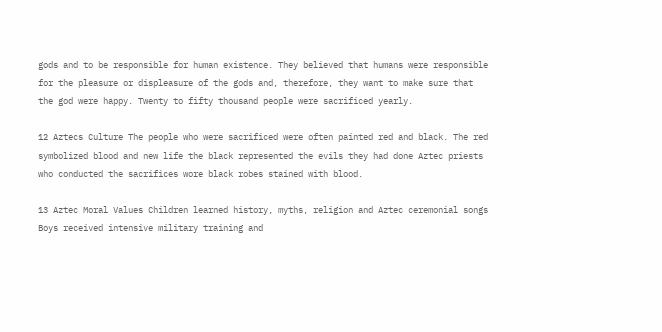gods and to be responsible for human existence. They believed that humans were responsible for the pleasure or displeasure of the gods and, therefore, they want to make sure that the god were happy. Twenty to fifty thousand people were sacrificed yearly.

12 Aztecs Culture The people who were sacrificed were often painted red and black. The red symbolized blood and new life the black represented the evils they had done Aztec priests who conducted the sacrifices wore black robes stained with blood.

13 Aztec Moral Values Children learned history, myths, religion and Aztec ceremonial songs Boys received intensive military training and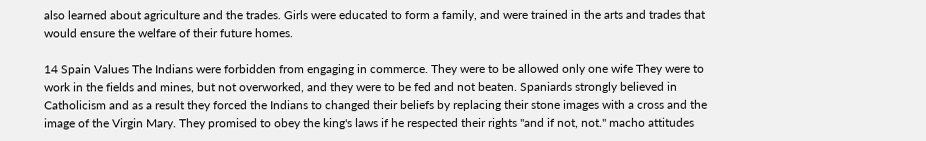also learned about agriculture and the trades. Girls were educated to form a family, and were trained in the arts and trades that would ensure the welfare of their future homes.

14 Spain Values The Indians were forbidden from engaging in commerce. They were to be allowed only one wife They were to work in the fields and mines, but not overworked, and they were to be fed and not beaten. Spaniards strongly believed in Catholicism and as a result they forced the Indians to changed their beliefs by replacing their stone images with a cross and the image of the Virgin Mary. They promised to obey the king's laws if he respected their rights "and if not, not." macho attitudes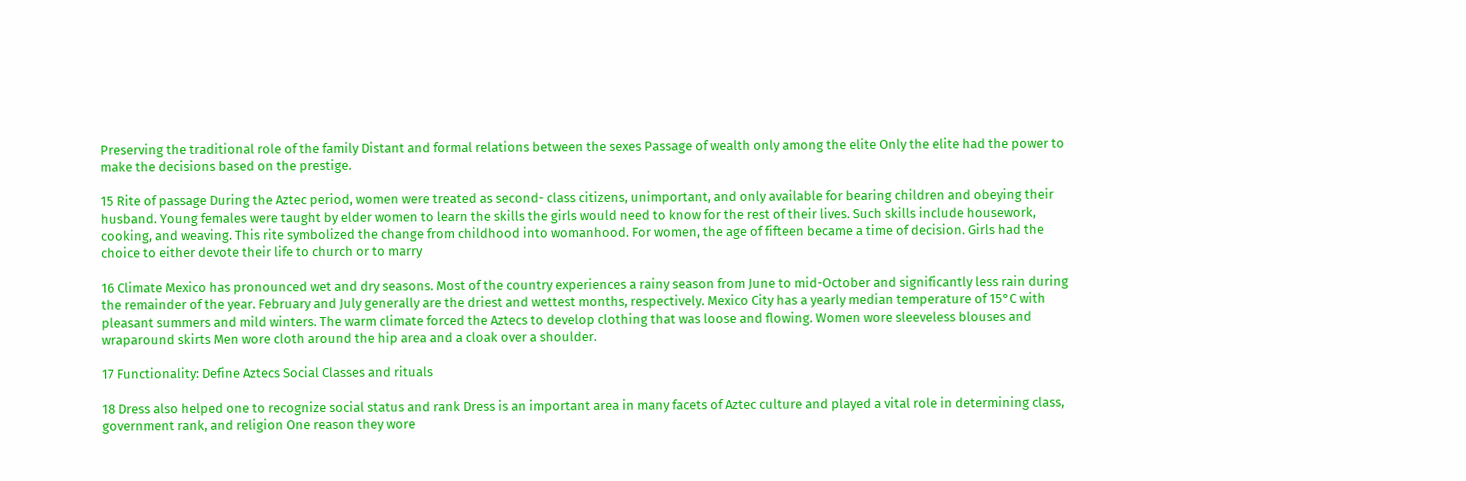Preserving the traditional role of the family Distant and formal relations between the sexes Passage of wealth only among the elite Only the elite had the power to make the decisions based on the prestige.

15 Rite of passage During the Aztec period, women were treated as second- class citizens, unimportant, and only available for bearing children and obeying their husband. Young females were taught by elder women to learn the skills the girls would need to know for the rest of their lives. Such skills include housework, cooking, and weaving. This rite symbolized the change from childhood into womanhood. For women, the age of fifteen became a time of decision. Girls had the choice to either devote their life to church or to marry

16 Climate Mexico has pronounced wet and dry seasons. Most of the country experiences a rainy season from June to mid-October and significantly less rain during the remainder of the year. February and July generally are the driest and wettest months, respectively. Mexico City has a yearly median temperature of 15°C with pleasant summers and mild winters. The warm climate forced the Aztecs to develop clothing that was loose and flowing. Women wore sleeveless blouses and wraparound skirts Men wore cloth around the hip area and a cloak over a shoulder.

17 Functionality: Define Aztecs Social Classes and rituals

18 Dress also helped one to recognize social status and rank Dress is an important area in many facets of Aztec culture and played a vital role in determining class, government rank, and religion One reason they wore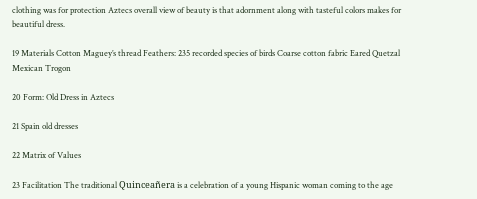clothing was for protection Aztecs overall view of beauty is that adornment along with tasteful colors makes for beautiful dress.

19 Materials Cotton Maguey’s thread Feathers: 235 recorded species of birds Coarse cotton fabric Eared Quetzal Mexican Trogon

20 Form: Old Dress in Aztecs

21 Spain old dresses

22 Matrix of Values

23 Facilitation The traditional Quinceañera is a celebration of a young Hispanic woman coming to the age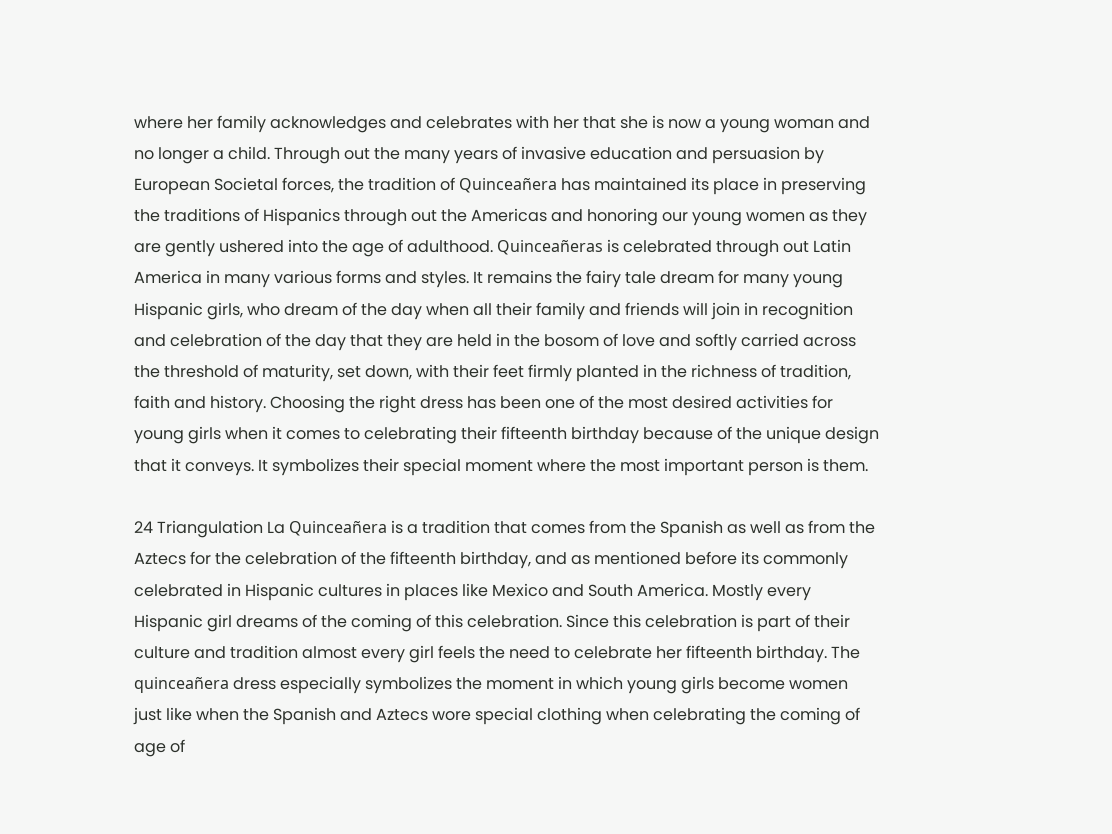where her family acknowledges and celebrates with her that she is now a young woman and no longer a child. Through out the many years of invasive education and persuasion by European Societal forces, the tradition of Quinceañera has maintained its place in preserving the traditions of Hispanics through out the Americas and honoring our young women as they are gently ushered into the age of adulthood. Quinceañeras is celebrated through out Latin America in many various forms and styles. It remains the fairy tale dream for many young Hispanic girls, who dream of the day when all their family and friends will join in recognition and celebration of the day that they are held in the bosom of love and softly carried across the threshold of maturity, set down, with their feet firmly planted in the richness of tradition, faith and history. Choosing the right dress has been one of the most desired activities for young girls when it comes to celebrating their fifteenth birthday because of the unique design that it conveys. It symbolizes their special moment where the most important person is them.

24 Triangulation La Quinceañera is a tradition that comes from the Spanish as well as from the Aztecs for the celebration of the fifteenth birthday, and as mentioned before its commonly celebrated in Hispanic cultures in places like Mexico and South America. Mostly every Hispanic girl dreams of the coming of this celebration. Since this celebration is part of their culture and tradition almost every girl feels the need to celebrate her fifteenth birthday. The quinceañera dress especially symbolizes the moment in which young girls become women just like when the Spanish and Aztecs wore special clothing when celebrating the coming of age of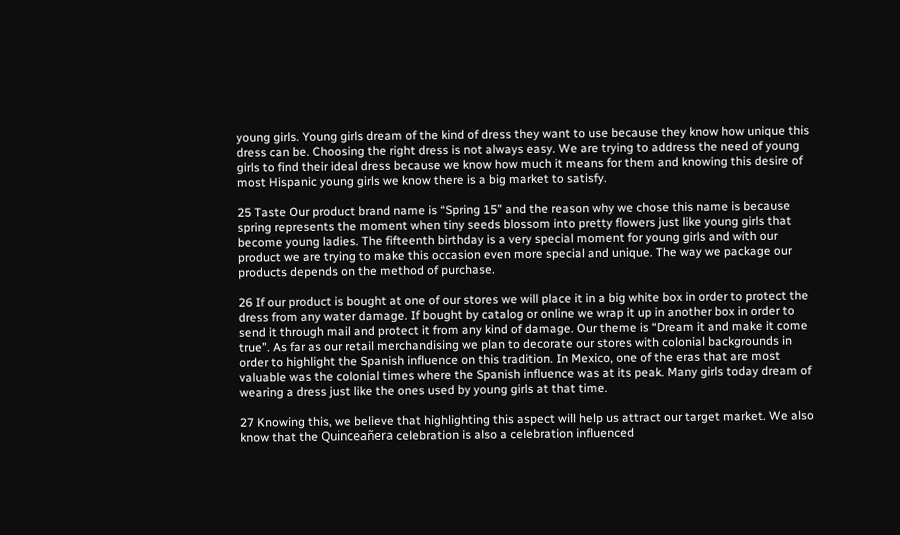young girls. Young girls dream of the kind of dress they want to use because they know how unique this dress can be. Choosing the right dress is not always easy. We are trying to address the need of young girls to find their ideal dress because we know how much it means for them and knowing this desire of most Hispanic young girls we know there is a big market to satisfy.

25 Taste Our product brand name is “Spring 15” and the reason why we chose this name is because spring represents the moment when tiny seeds blossom into pretty flowers just like young girls that become young ladies. The fifteenth birthday is a very special moment for young girls and with our product we are trying to make this occasion even more special and unique. The way we package our products depends on the method of purchase.

26 If our product is bought at one of our stores we will place it in a big white box in order to protect the dress from any water damage. If bought by catalog or online we wrap it up in another box in order to send it through mail and protect it from any kind of damage. Our theme is “Dream it and make it come true”. As far as our retail merchandising we plan to decorate our stores with colonial backgrounds in order to highlight the Spanish influence on this tradition. In Mexico, one of the eras that are most valuable was the colonial times where the Spanish influence was at its peak. Many girls today dream of wearing a dress just like the ones used by young girls at that time.

27 Knowing this, we believe that highlighting this aspect will help us attract our target market. We also know that the Quinceañera celebration is also a celebration influenced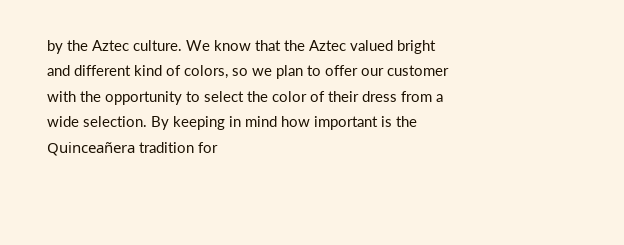by the Aztec culture. We know that the Aztec valued bright and different kind of colors, so we plan to offer our customer with the opportunity to select the color of their dress from a wide selection. By keeping in mind how important is the Quinceañera tradition for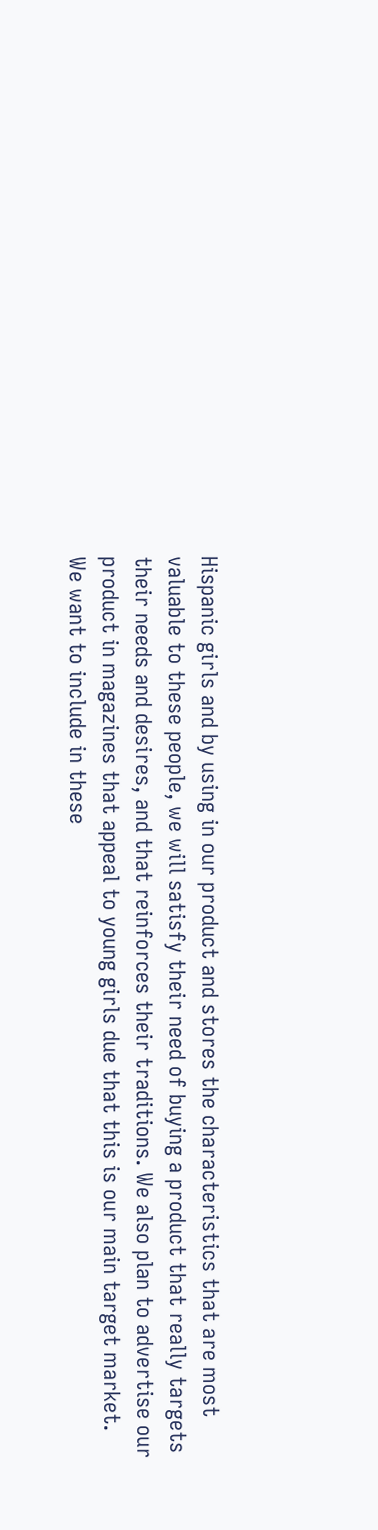Hispanic girls and by using in our product and stores the characteristics that are most valuable to these people, we will satisfy their need of buying a product that really targets their needs and desires, and that reinforces their traditions. We also plan to advertise our product in magazines that appeal to young girls due that this is our main target market. We want to include in these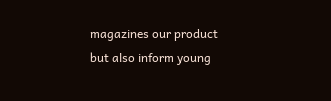magazines our product but also inform young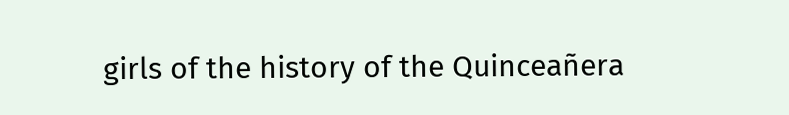girls of the history of the Quinceañera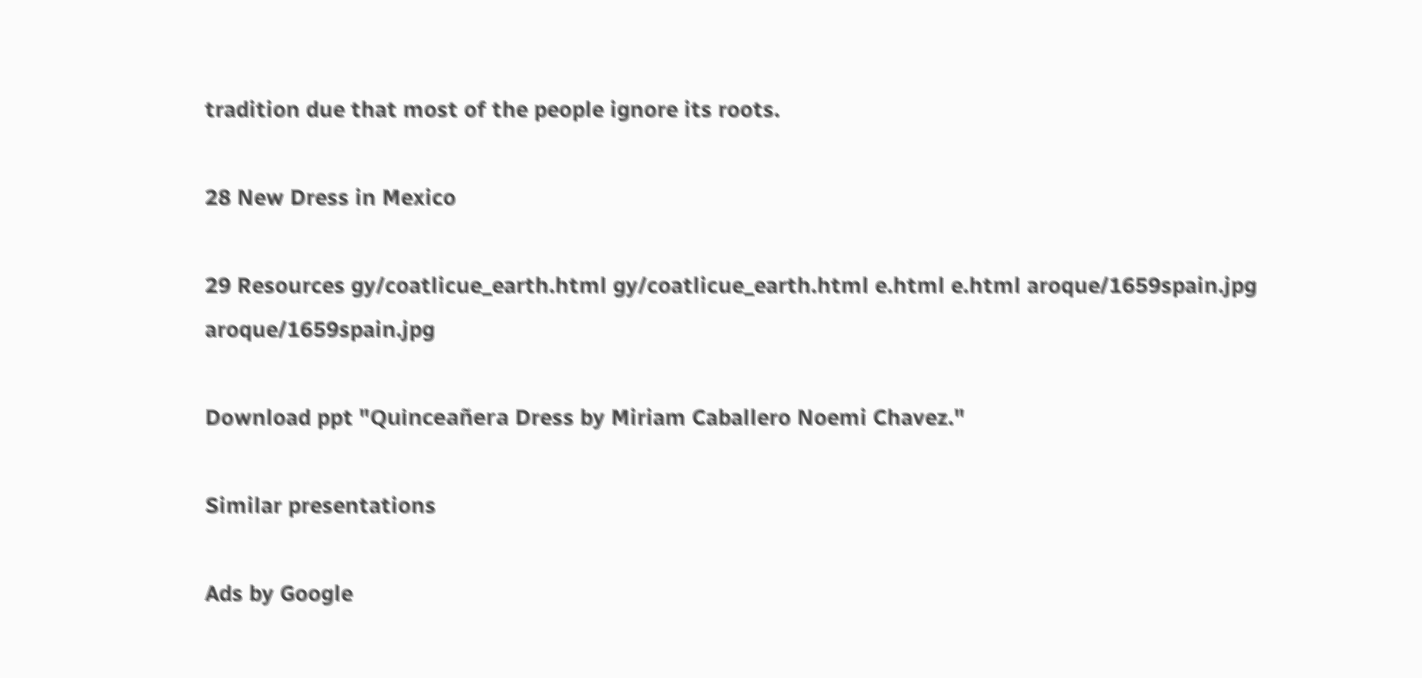tradition due that most of the people ignore its roots.

28 New Dress in Mexico

29 Resources gy/coatlicue_earth.html gy/coatlicue_earth.html e.html e.html aroque/1659spain.jpg aroque/1659spain.jpg

Download ppt "Quinceañera Dress by Miriam Caballero Noemi Chavez."

Similar presentations

Ads by Google